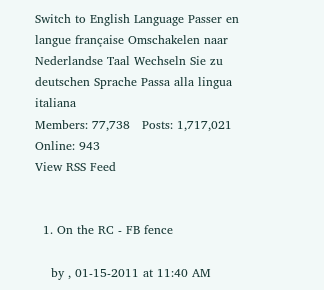Switch to English Language Passer en langue française Omschakelen naar Nederlandse Taal Wechseln Sie zu deutschen Sprache Passa alla lingua italiana
Members: 77,738   Posts: 1,717,021   Online: 943
View RSS Feed


  1. On the RC - FB fence

    by , 01-15-2011 at 11:40 AM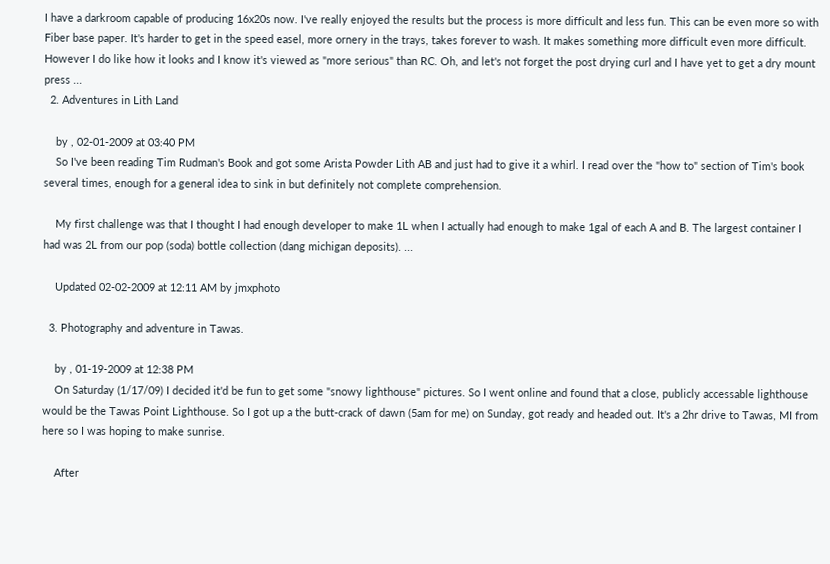I have a darkroom capable of producing 16x20s now. I've really enjoyed the results but the process is more difficult and less fun. This can be even more so with Fiber base paper. It's harder to get in the speed easel, more ornery in the trays, takes forever to wash. It makes something more difficult even more difficult. However I do like how it looks and I know it's viewed as "more serious" than RC. Oh, and let's not forget the post drying curl and I have yet to get a dry mount press ...
  2. Adventures in Lith Land

    by , 02-01-2009 at 03:40 PM
    So I've been reading Tim Rudman's Book and got some Arista Powder Lith AB and just had to give it a whirl. I read over the "how to" section of Tim's book several times, enough for a general idea to sink in but definitely not complete comprehension.

    My first challenge was that I thought I had enough developer to make 1L when I actually had enough to make 1gal of each A and B. The largest container I had was 2L from our pop (soda) bottle collection (dang michigan deposits). ...

    Updated 02-02-2009 at 12:11 AM by jmxphoto

  3. Photography and adventure in Tawas.

    by , 01-19-2009 at 12:38 PM
    On Saturday (1/17/09) I decided it'd be fun to get some "snowy lighthouse" pictures. So I went online and found that a close, publicly accessable lighthouse would be the Tawas Point Lighthouse. So I got up a the butt-crack of dawn (5am for me) on Sunday, got ready and headed out. It's a 2hr drive to Tawas, MI from here so I was hoping to make sunrise.

    After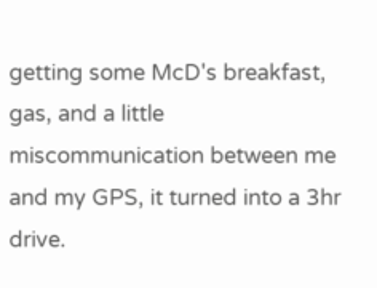getting some McD's breakfast, gas, and a little miscommunication between me and my GPS, it turned into a 3hr drive.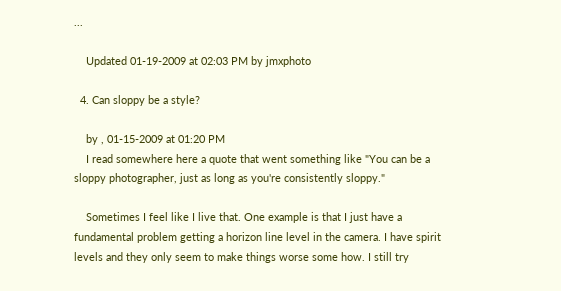...

    Updated 01-19-2009 at 02:03 PM by jmxphoto

  4. Can sloppy be a style?

    by , 01-15-2009 at 01:20 PM
    I read somewhere here a quote that went something like "You can be a sloppy photographer, just as long as you're consistently sloppy."

    Sometimes I feel like I live that. One example is that I just have a fundamental problem getting a horizon line level in the camera. I have spirit levels and they only seem to make things worse some how. I still try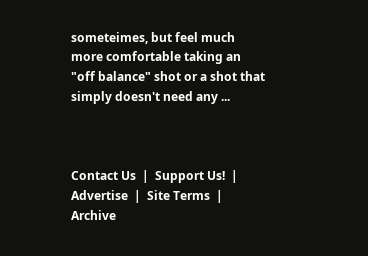someteimes, but feel much more comfortable taking an "off balance" shot or a shot that simply doesn't need any ...



Contact Us  |  Support Us!  |  Advertise  |  Site Terms  |  Archive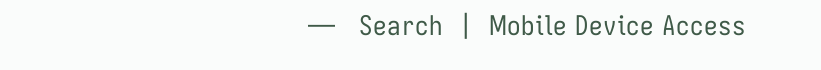—   Search  |  Mobile Device Access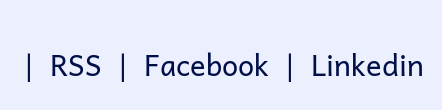|  RSS  |  Facebook  |  Linkedin